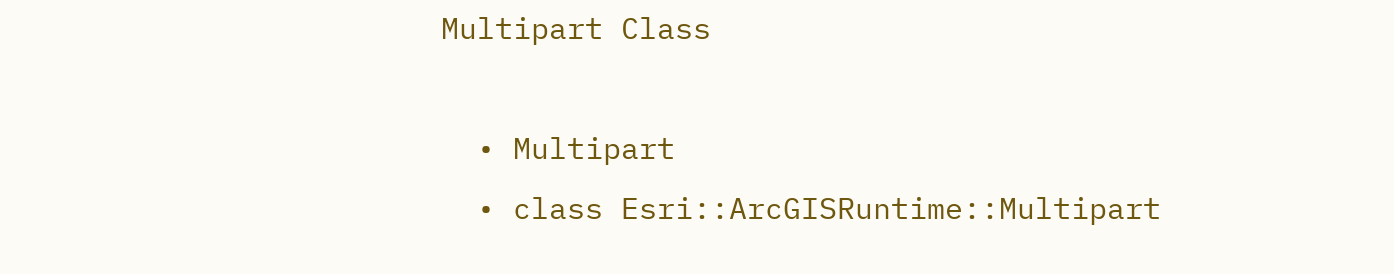Multipart Class

  • Multipart
  • class Esri::ArcGISRuntime::Multipart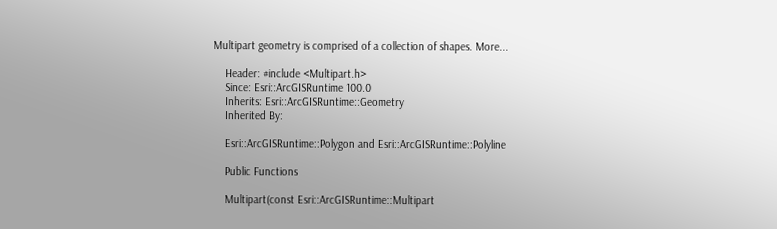Multipart geometry is comprised of a collection of shapes. More...

    Header: #include <Multipart.h>
    Since: Esri::ArcGISRuntime 100.0
    Inherits: Esri::ArcGISRuntime::Geometry
    Inherited By:

    Esri::ArcGISRuntime::Polygon and Esri::ArcGISRuntime::Polyline

    Public Functions

    Multipart(const Esri::ArcGISRuntime::Multipart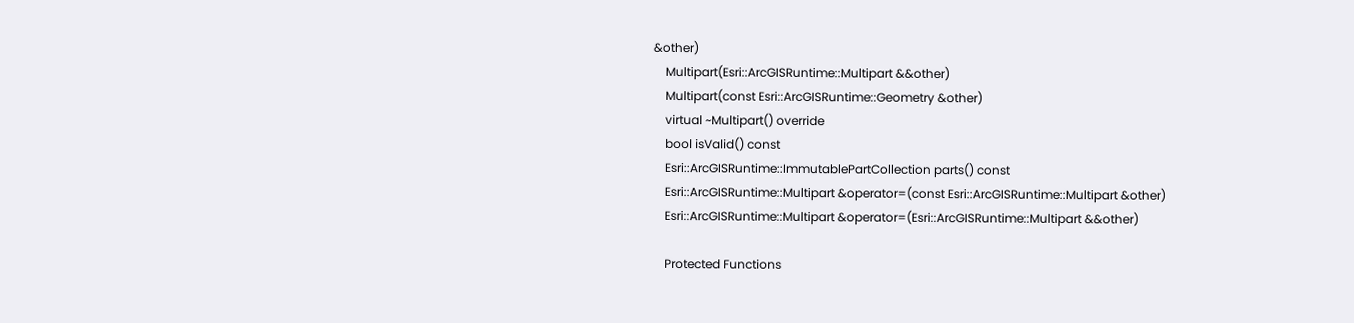&other)
    Multipart(Esri::ArcGISRuntime::Multipart &&other)
    Multipart(const Esri::ArcGISRuntime::Geometry &other)
    virtual ~Multipart() override
    bool isValid() const
    Esri::ArcGISRuntime::ImmutablePartCollection parts() const
    Esri::ArcGISRuntime::Multipart &operator=(const Esri::ArcGISRuntime::Multipart &other)
    Esri::ArcGISRuntime::Multipart &operator=(Esri::ArcGISRuntime::Multipart &&other)

    Protected Functions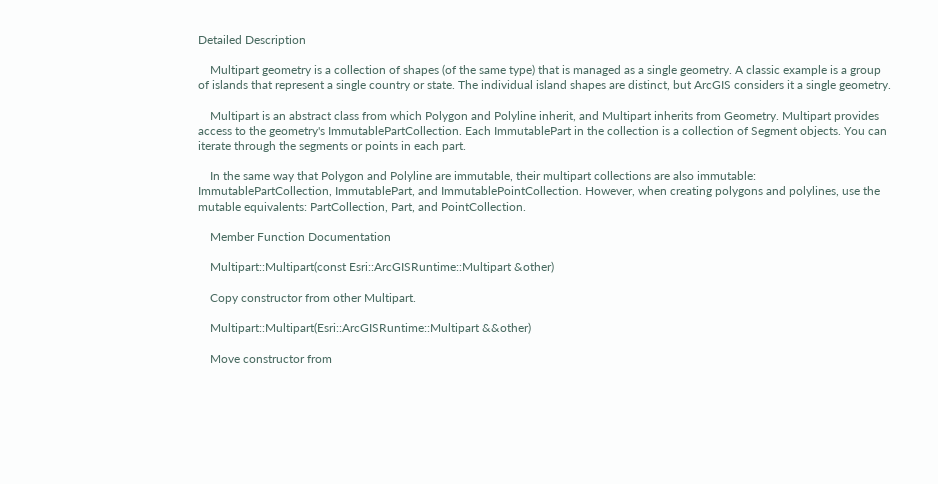Detailed Description

    Multipart geometry is a collection of shapes (of the same type) that is managed as a single geometry. A classic example is a group of islands that represent a single country or state. The individual island shapes are distinct, but ArcGIS considers it a single geometry.

    Multipart is an abstract class from which Polygon and Polyline inherit, and Multipart inherits from Geometry. Multipart provides access to the geometry's ImmutablePartCollection. Each ImmutablePart in the collection is a collection of Segment objects. You can iterate through the segments or points in each part.

    In the same way that Polygon and Polyline are immutable, their multipart collections are also immutable: ImmutablePartCollection, ImmutablePart, and ImmutablePointCollection. However, when creating polygons and polylines, use the mutable equivalents: PartCollection, Part, and PointCollection.

    Member Function Documentation

    Multipart::Multipart(const Esri::ArcGISRuntime::Multipart &other)

    Copy constructor from other Multipart.

    Multipart::Multipart(Esri::ArcGISRuntime::Multipart &&other)

    Move constructor from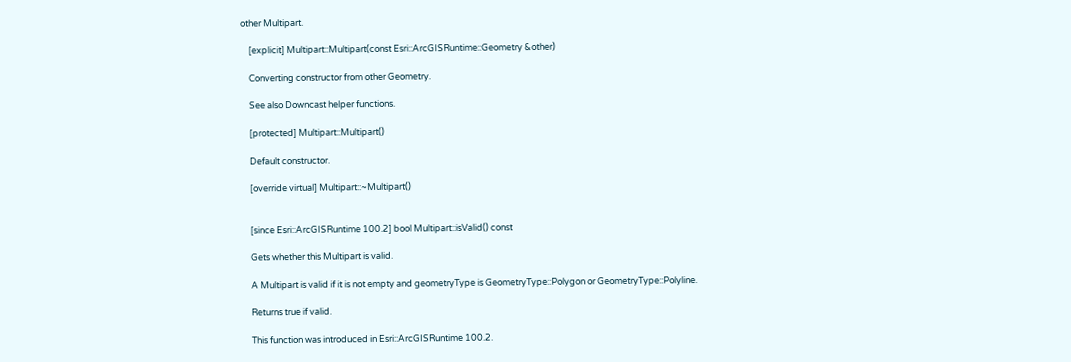other Multipart.

    [explicit] Multipart::Multipart(const Esri::ArcGISRuntime::Geometry &other)

    Converting constructor from other Geometry.

    See also Downcast helper functions.

    [protected] Multipart::Multipart()

    Default constructor.

    [override virtual] Multipart::~Multipart()


    [since Esri::ArcGISRuntime 100.2] bool Multipart::isValid() const

    Gets whether this Multipart is valid.

    A Multipart is valid if it is not empty and geometryType is GeometryType::Polygon or GeometryType::Polyline.

    Returns true if valid.

    This function was introduced in Esri::ArcGISRuntime 100.2.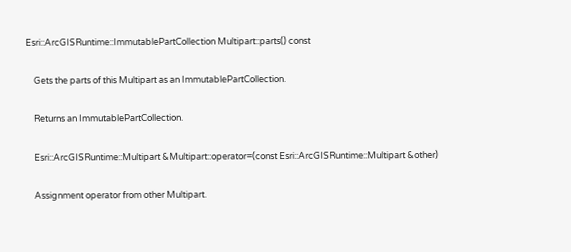Esri::ArcGISRuntime::ImmutablePartCollection Multipart::parts() const

    Gets the parts of this Multipart as an ImmutablePartCollection.

    Returns an ImmutablePartCollection.

    Esri::ArcGISRuntime::Multipart &Multipart::operator=(const Esri::ArcGISRuntime::Multipart &other)

    Assignment operator from other Multipart.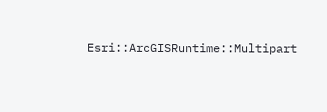Esri::ArcGISRuntime::Multipart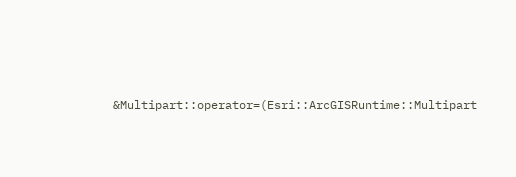&Multipart::operator=(Esri::ArcGISRuntime::Multipart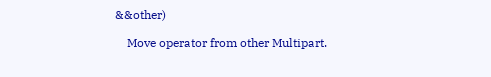&&other)

    Move operator from other Multipart.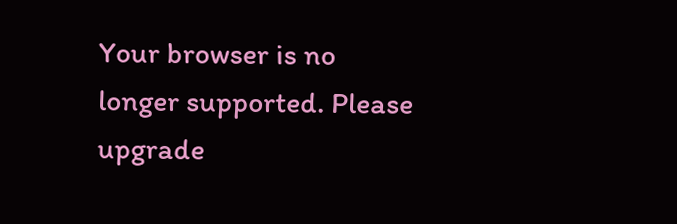Your browser is no longer supported. Please upgrade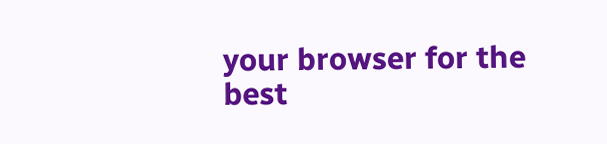your browser for the best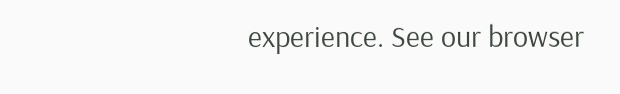experience. See our browser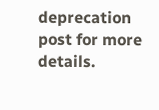deprecation post for more details.